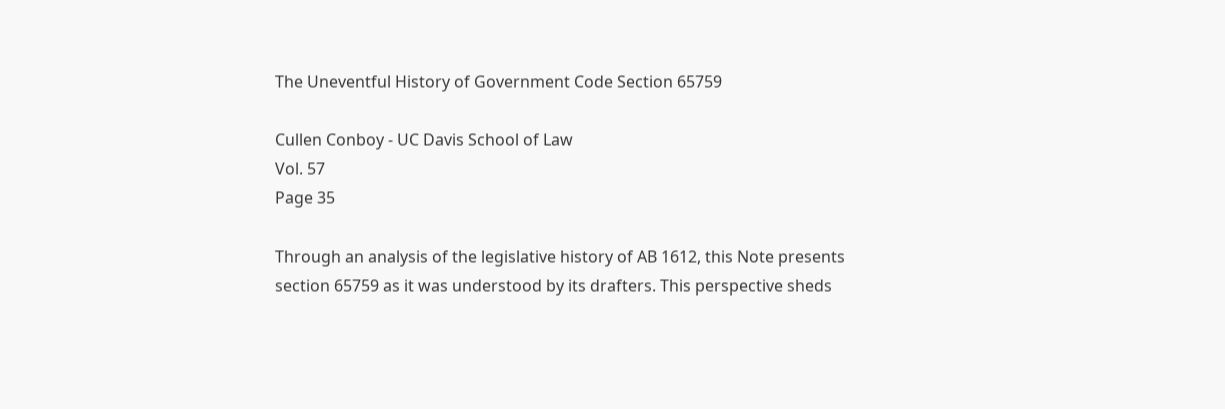The Uneventful History of Government Code Section 65759

Cullen Conboy - UC Davis School of Law
Vol. 57
Page 35

Through an analysis of the legislative history of AB 1612, this Note presents section 65759 as it was understood by its drafters. This perspective sheds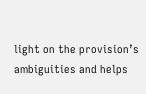light on the provision’s ambiguities and helps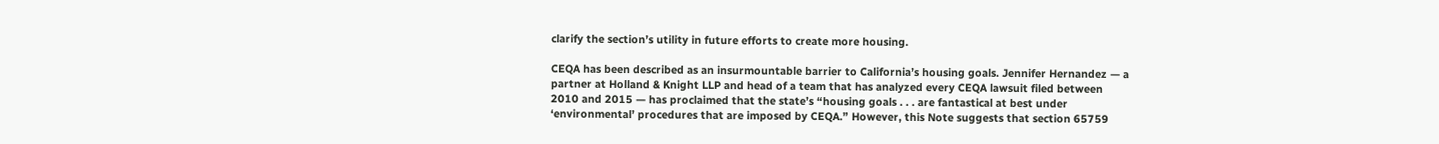clarify the section’s utility in future efforts to create more housing.

CEQA has been described as an insurmountable barrier to California’s housing goals. Jennifer Hernandez — a partner at Holland & Knight LLP and head of a team that has analyzed every CEQA lawsuit filed between 2010 and 2015 — has proclaimed that the state’s “housing goals . . . are fantastical at best under ‘environmental’ procedures that are imposed by CEQA.” However, this Note suggests that section 65759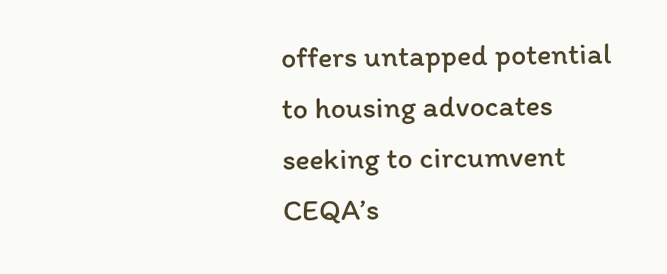offers untapped potential to housing advocates seeking to circumvent CEQA’s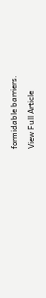formidable barriers.

View Full Article